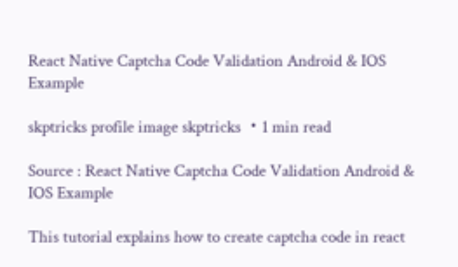React Native Captcha Code Validation Android & IOS Example

skptricks profile image skptricks ・1 min read

Source : React Native Captcha Code Validation Android & IOS Example

This tutorial explains how to create captcha code in react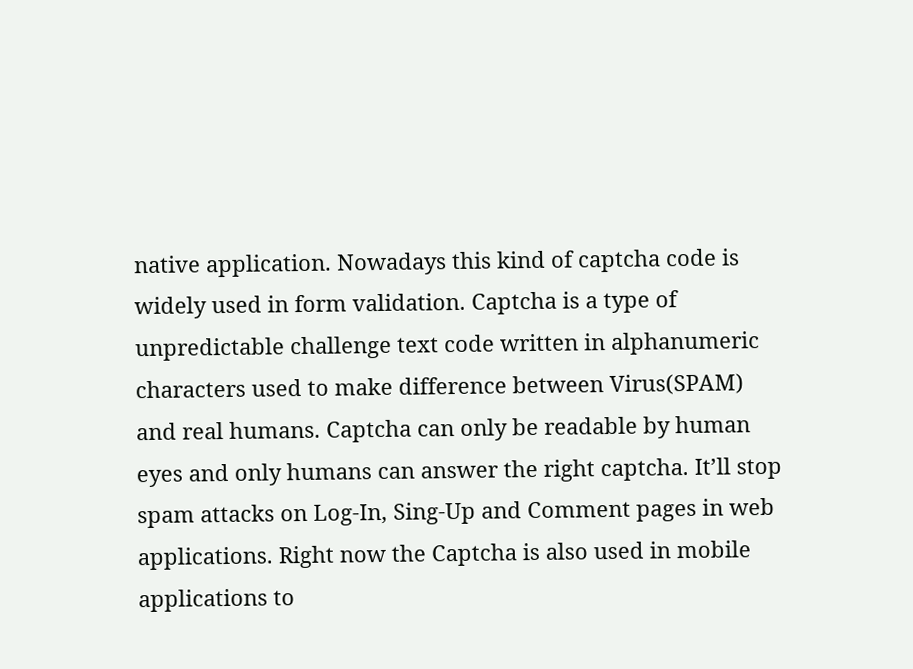native application. Nowadays this kind of captcha code is widely used in form validation. Captcha is a type of unpredictable challenge text code written in alphanumeric characters used to make difference between Virus(SPAM) and real humans. Captcha can only be readable by human eyes and only humans can answer the right captcha. It’ll stop spam attacks on Log-In, Sing-Up and Comment pages in web applications. Right now the Captcha is also used in mobile applications to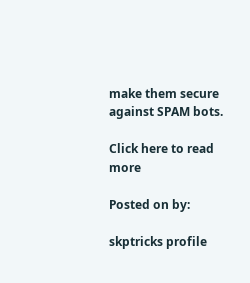make them secure against SPAM bots.

Click here to read more

Posted on by:

skptricks profile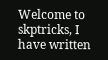Welcome to skptricks, I have written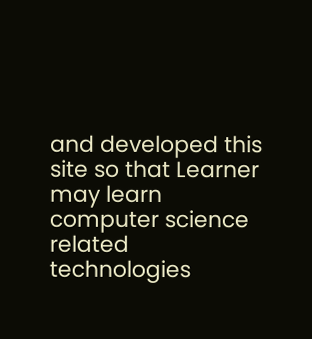and developed this site so that Learner may learn computer science related technologies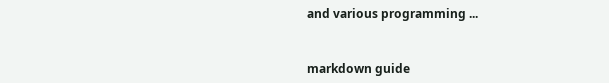and various programming ...


markdown guide